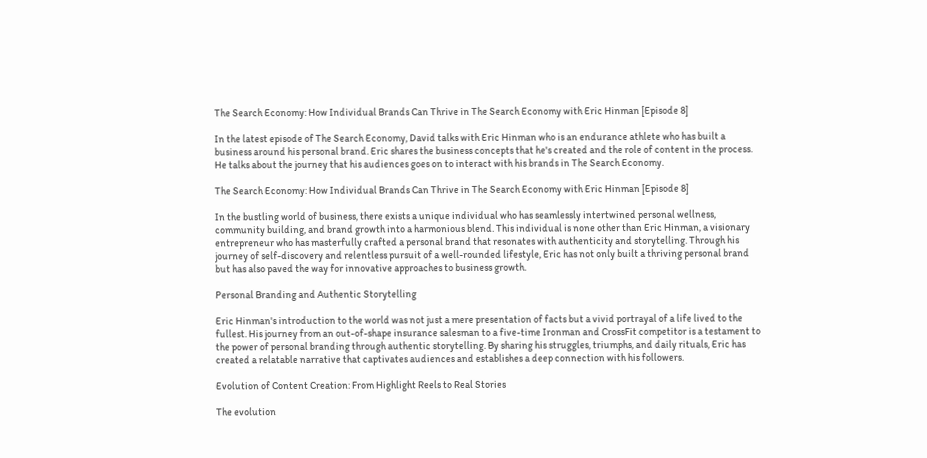The Search Economy: How Individual Brands Can Thrive in The Search Economy with Eric Hinman [Episode 8]

In the latest episode of The Search Economy, David talks with Eric Hinman who is an endurance athlete who has built a business around his personal brand. Eric shares the business concepts that he's created and the role of content in the process. He talks about the journey that his audiences goes on to interact with his brands in The Search Economy.

The Search Economy: How Individual Brands Can Thrive in The Search Economy with Eric Hinman [Episode 8]

In the bustling world of business, there exists a unique individual who has seamlessly intertwined personal wellness, community building, and brand growth into a harmonious blend. This individual is none other than Eric Hinman, a visionary entrepreneur who has masterfully crafted a personal brand that resonates with authenticity and storytelling. Through his journey of self-discovery and relentless pursuit of a well-rounded lifestyle, Eric has not only built a thriving personal brand but has also paved the way for innovative approaches to business growth.

Personal Branding and Authentic Storytelling

Eric Hinman's introduction to the world was not just a mere presentation of facts but a vivid portrayal of a life lived to the fullest. His journey from an out-of-shape insurance salesman to a five-time Ironman and CrossFit competitor is a testament to the power of personal branding through authentic storytelling. By sharing his struggles, triumphs, and daily rituals, Eric has created a relatable narrative that captivates audiences and establishes a deep connection with his followers.

Evolution of Content Creation: From Highlight Reels to Real Stories

The evolution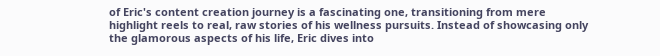of Eric's content creation journey is a fascinating one, transitioning from mere highlight reels to real, raw stories of his wellness pursuits. Instead of showcasing only the glamorous aspects of his life, Eric dives into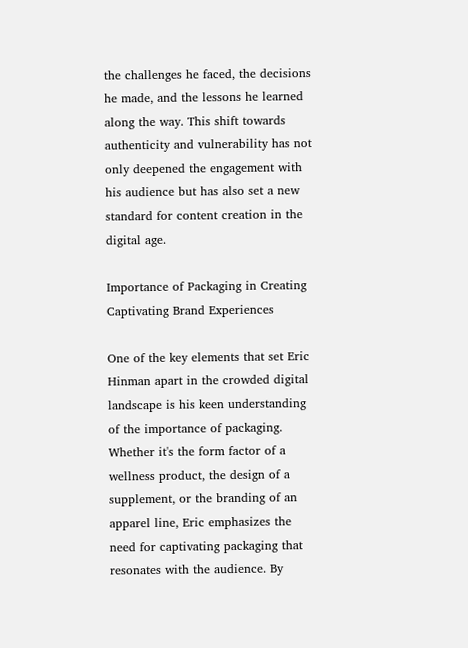the challenges he faced, the decisions he made, and the lessons he learned along the way. This shift towards authenticity and vulnerability has not only deepened the engagement with his audience but has also set a new standard for content creation in the digital age.

Importance of Packaging in Creating Captivating Brand Experiences

One of the key elements that set Eric Hinman apart in the crowded digital landscape is his keen understanding of the importance of packaging. Whether it's the form factor of a wellness product, the design of a supplement, or the branding of an apparel line, Eric emphasizes the need for captivating packaging that resonates with the audience. By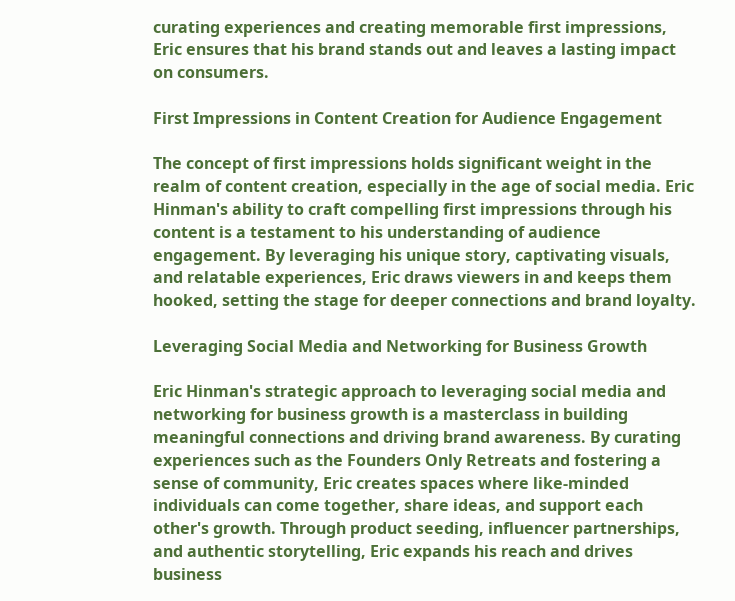curating experiences and creating memorable first impressions, Eric ensures that his brand stands out and leaves a lasting impact on consumers.

First Impressions in Content Creation for Audience Engagement

The concept of first impressions holds significant weight in the realm of content creation, especially in the age of social media. Eric Hinman's ability to craft compelling first impressions through his content is a testament to his understanding of audience engagement. By leveraging his unique story, captivating visuals, and relatable experiences, Eric draws viewers in and keeps them hooked, setting the stage for deeper connections and brand loyalty.

Leveraging Social Media and Networking for Business Growth

Eric Hinman's strategic approach to leveraging social media and networking for business growth is a masterclass in building meaningful connections and driving brand awareness. By curating experiences such as the Founders Only Retreats and fostering a sense of community, Eric creates spaces where like-minded individuals can come together, share ideas, and support each other's growth. Through product seeding, influencer partnerships, and authentic storytelling, Eric expands his reach and drives business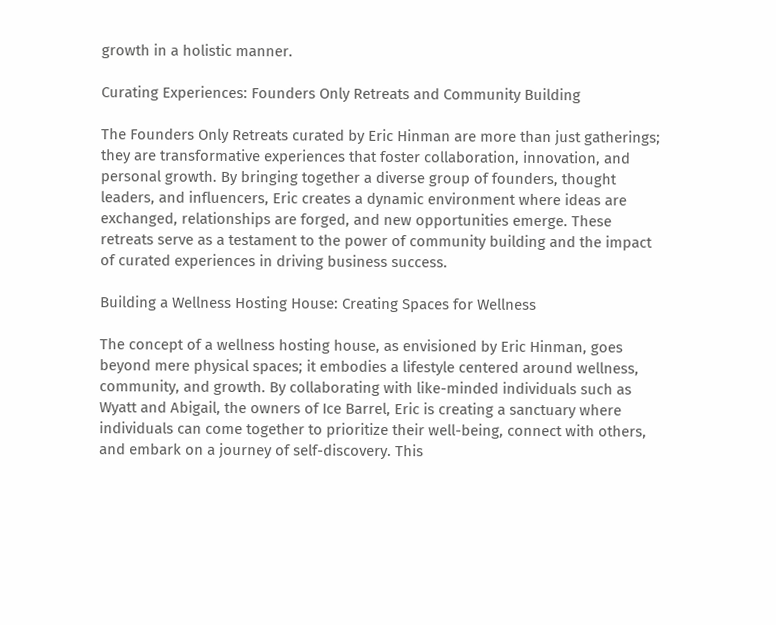growth in a holistic manner.

Curating Experiences: Founders Only Retreats and Community Building

The Founders Only Retreats curated by Eric Hinman are more than just gatherings; they are transformative experiences that foster collaboration, innovation, and personal growth. By bringing together a diverse group of founders, thought leaders, and influencers, Eric creates a dynamic environment where ideas are exchanged, relationships are forged, and new opportunities emerge. These retreats serve as a testament to the power of community building and the impact of curated experiences in driving business success.

Building a Wellness Hosting House: Creating Spaces for Wellness

The concept of a wellness hosting house, as envisioned by Eric Hinman, goes beyond mere physical spaces; it embodies a lifestyle centered around wellness, community, and growth. By collaborating with like-minded individuals such as Wyatt and Abigail, the owners of Ice Barrel, Eric is creating a sanctuary where individuals can come together to prioritize their well-being, connect with others, and embark on a journey of self-discovery. This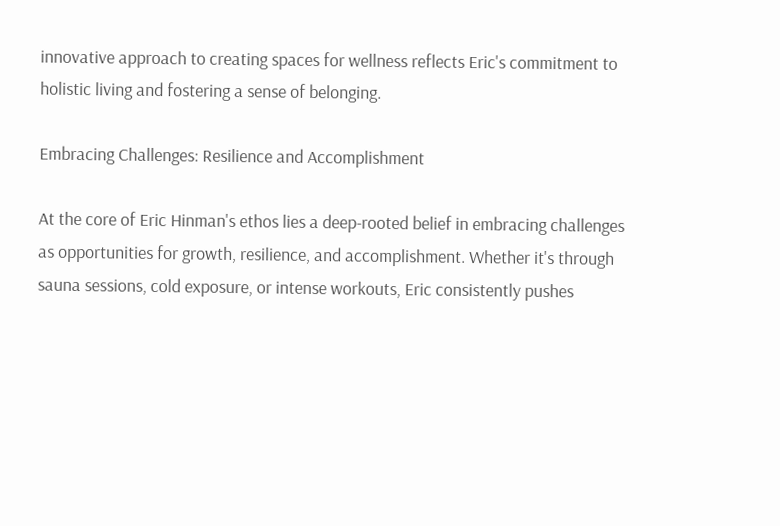innovative approach to creating spaces for wellness reflects Eric's commitment to holistic living and fostering a sense of belonging.

Embracing Challenges: Resilience and Accomplishment

At the core of Eric Hinman's ethos lies a deep-rooted belief in embracing challenges as opportunities for growth, resilience, and accomplishment. Whether it's through sauna sessions, cold exposure, or intense workouts, Eric consistently pushes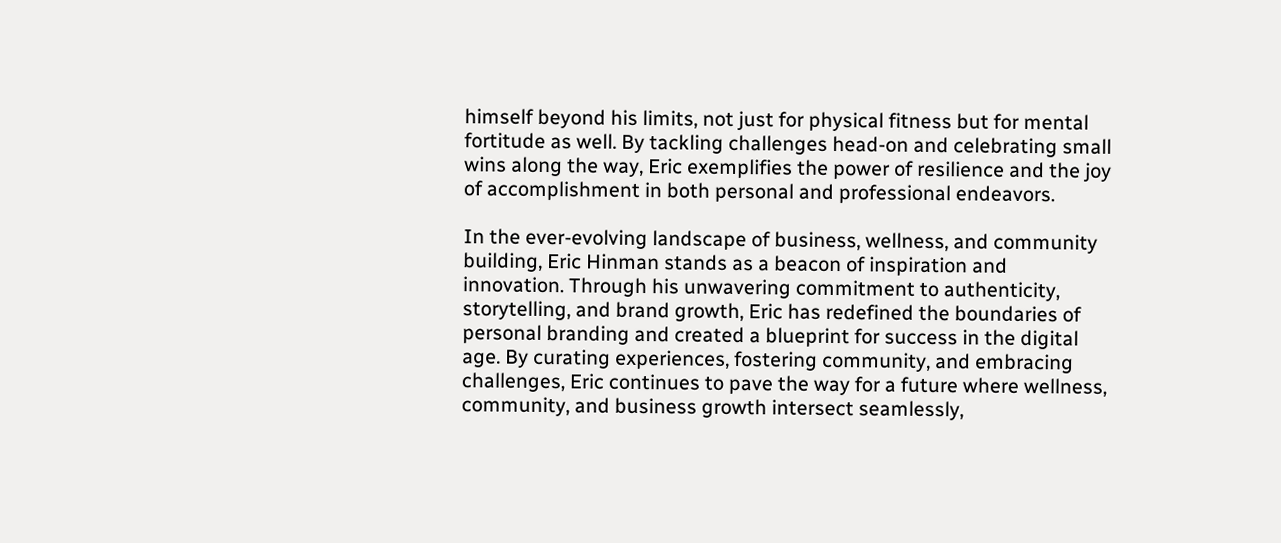himself beyond his limits, not just for physical fitness but for mental fortitude as well. By tackling challenges head-on and celebrating small wins along the way, Eric exemplifies the power of resilience and the joy of accomplishment in both personal and professional endeavors.

In the ever-evolving landscape of business, wellness, and community building, Eric Hinman stands as a beacon of inspiration and innovation. Through his unwavering commitment to authenticity, storytelling, and brand growth, Eric has redefined the boundaries of personal branding and created a blueprint for success in the digital age. By curating experiences, fostering community, and embracing challenges, Eric continues to pave the way for a future where wellness, community, and business growth intersect seamlessly,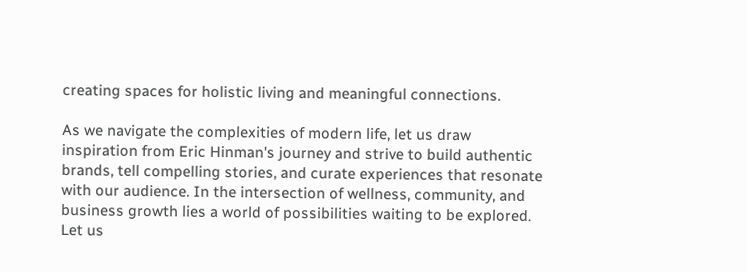creating spaces for holistic living and meaningful connections.

As we navigate the complexities of modern life, let us draw inspiration from Eric Hinman's journey and strive to build authentic brands, tell compelling stories, and curate experiences that resonate with our audience. In the intersection of wellness, community, and business growth lies a world of possibilities waiting to be explored. Let us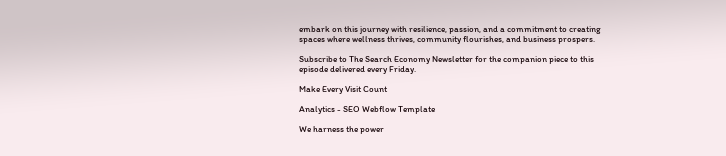embark on this journey with resilience, passion, and a commitment to creating spaces where wellness thrives, community flourishes, and business prospers.

Subscribe to The Search Economy Newsletter for the companion piece to this episode delivered every Friday.

Make Every Visit Count

Analytics - SEO Webflow Template

We harness the power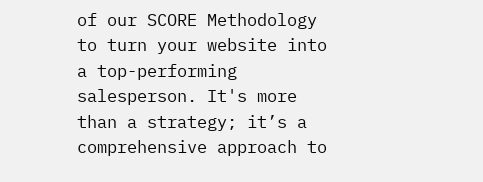of our SCORE Methodology to turn your website into a top-performing salesperson. It's more than a strategy; it’s a comprehensive approach to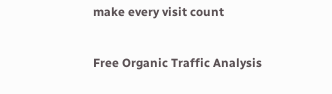make every visit count

Free Organic Traffic Analysis